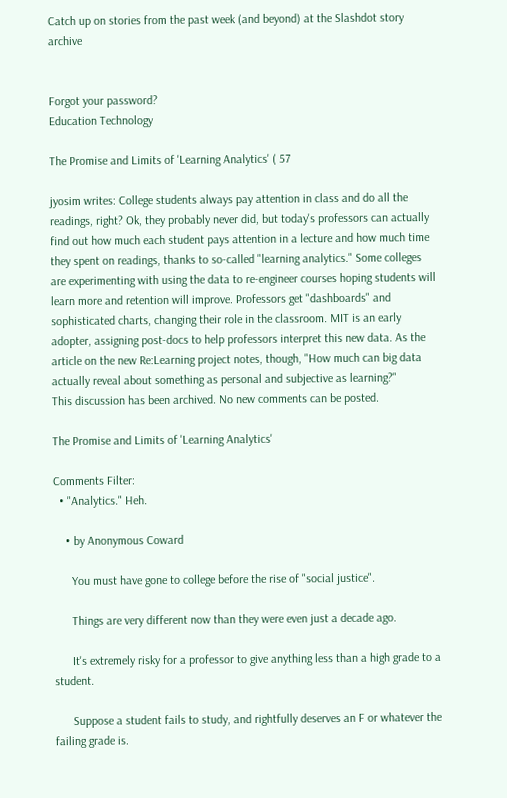Catch up on stories from the past week (and beyond) at the Slashdot story archive


Forgot your password?
Education Technology

The Promise and Limits of 'Learning Analytics' ( 57

jyosim writes: College students always pay attention in class and do all the readings, right? Ok, they probably never did, but today's professors can actually find out how much each student pays attention in a lecture and how much time they spent on readings, thanks to so-called "learning analytics." Some colleges are experimenting with using the data to re-engineer courses hoping students will learn more and retention will improve. Professors get "dashboards" and sophisticated charts, changing their role in the classroom. MIT is an early adopter, assigning post-docs to help professors interpret this new data. As the article on the new Re:Learning project notes, though, "How much can big data actually reveal about something as personal and subjective as learning?"
This discussion has been archived. No new comments can be posted.

The Promise and Limits of 'Learning Analytics'

Comments Filter:
  • "Analytics." Heh.

    • by Anonymous Coward

      You must have gone to college before the rise of "social justice".

      Things are very different now than they were even just a decade ago.

      It's extremely risky for a professor to give anything less than a high grade to a student.

      Suppose a student fails to study, and rightfully deserves an F or whatever the failing grade is.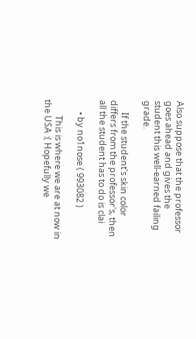Also suppose that the professor goes ahead and gives the student this well-earned failing grade.

      If the student's skin color differs from the professor's, then all the student has to do is clai

      • by no1nose ( 993082 )

        This is where we are at now in the USA :( Hopefully we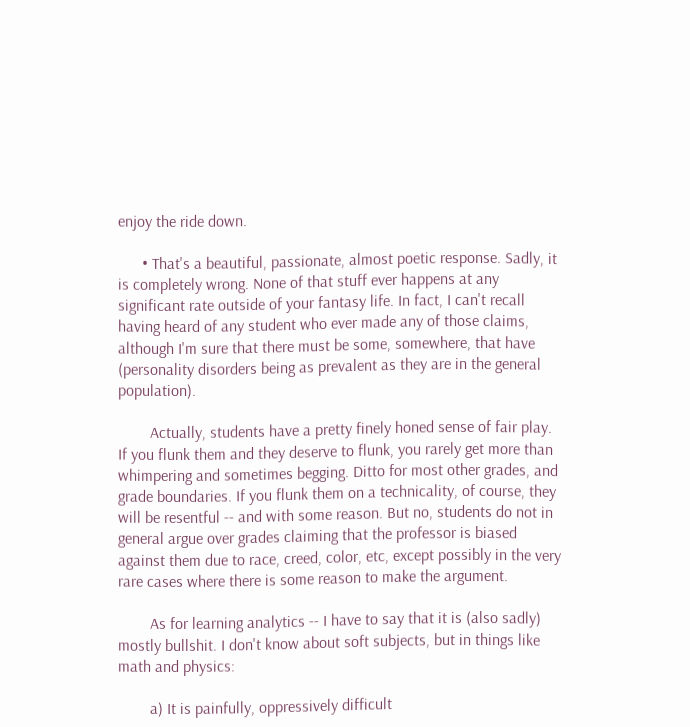enjoy the ride down.

      • That's a beautiful, passionate, almost poetic response. Sadly, it is completely wrong. None of that stuff ever happens at any significant rate outside of your fantasy life. In fact, I can't recall having heard of any student who ever made any of those claims, although I'm sure that there must be some, somewhere, that have (personality disorders being as prevalent as they are in the general population).

        Actually, students have a pretty finely honed sense of fair play. If you flunk them and they deserve to flunk, you rarely get more than whimpering and sometimes begging. Ditto for most other grades, and grade boundaries. If you flunk them on a technicality, of course, they will be resentful -- and with some reason. But no, students do not in general argue over grades claiming that the professor is biased against them due to race, creed, color, etc, except possibly in the very rare cases where there is some reason to make the argument.

        As for learning analytics -- I have to say that it is (also sadly) mostly bullshit. I don't know about soft subjects, but in things like math and physics:

        a) It is painfully, oppressively difficult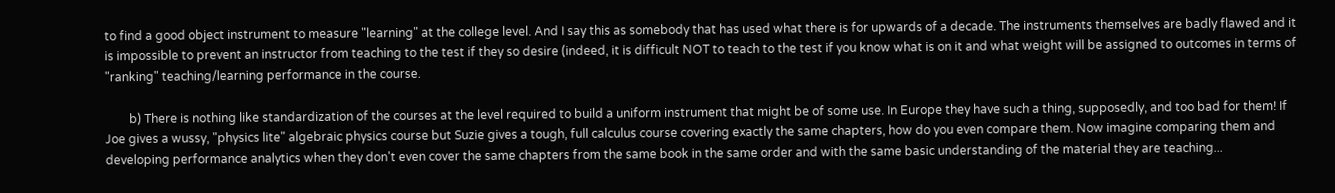to find a good object instrument to measure "learning" at the college level. And I say this as somebody that has used what there is for upwards of a decade. The instruments themselves are badly flawed and it is impossible to prevent an instructor from teaching to the test if they so desire (indeed, it is difficult NOT to teach to the test if you know what is on it and what weight will be assigned to outcomes in terms of "ranking" teaching/learning performance in the course.

        b) There is nothing like standardization of the courses at the level required to build a uniform instrument that might be of some use. In Europe they have such a thing, supposedly, and too bad for them! If Joe gives a wussy, "physics lite" algebraic physics course but Suzie gives a tough, full calculus course covering exactly the same chapters, how do you even compare them. Now imagine comparing them and developing performance analytics when they don't even cover the same chapters from the same book in the same order and with the same basic understanding of the material they are teaching...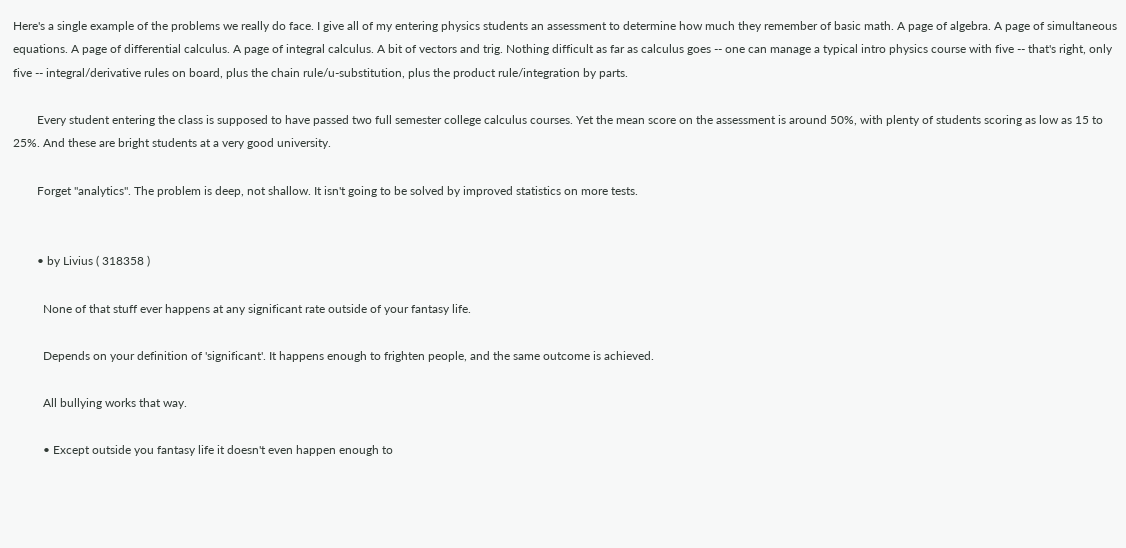Here's a single example of the problems we really do face. I give all of my entering physics students an assessment to determine how much they remember of basic math. A page of algebra. A page of simultaneous equations. A page of differential calculus. A page of integral calculus. A bit of vectors and trig. Nothing difficult as far as calculus goes -- one can manage a typical intro physics course with five -- that's right, only five -- integral/derivative rules on board, plus the chain rule/u-substitution, plus the product rule/integration by parts.

        Every student entering the class is supposed to have passed two full semester college calculus courses. Yet the mean score on the assessment is around 50%, with plenty of students scoring as low as 15 to 25%. And these are bright students at a very good university.

        Forget "analytics". The problem is deep, not shallow. It isn't going to be solved by improved statistics on more tests.


        • by Livius ( 318358 )

          None of that stuff ever happens at any significant rate outside of your fantasy life.

          Depends on your definition of 'significant'. It happens enough to frighten people, and the same outcome is achieved.

          All bullying works that way.

          • Except outside you fantasy life it doesn't even happen enough to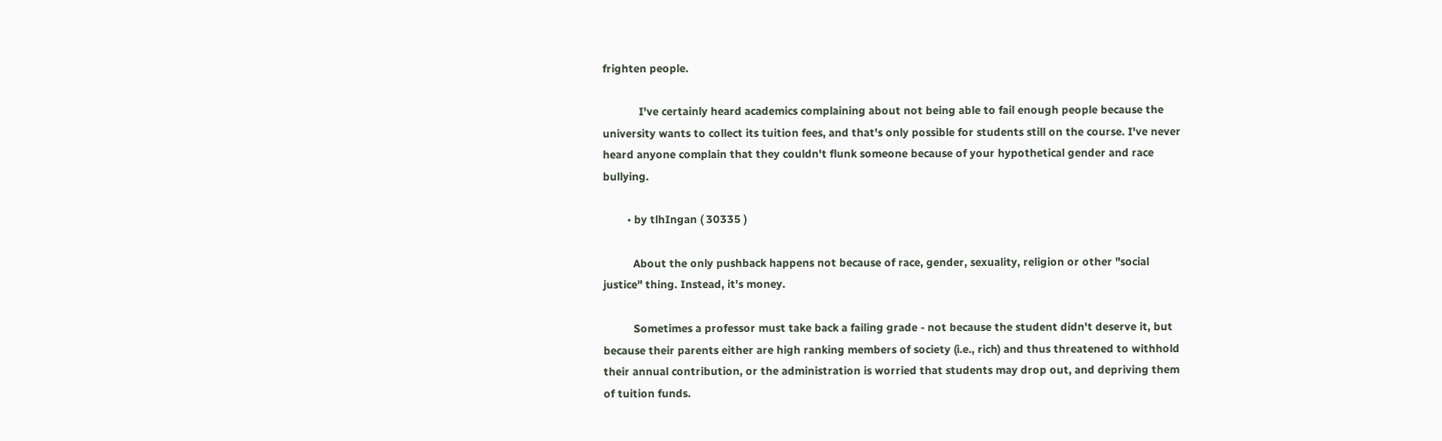frighten people.

            I've certainly heard academics complaining about not being able to fail enough people because the university wants to collect its tuition fees, and that's only possible for students still on the course. I've never heard anyone complain that they couldn't flunk someone because of your hypothetical gender and race bullying.

        • by tlhIngan ( 30335 )

          About the only pushback happens not because of race, gender, sexuality, religion or other "social justice" thing. Instead, it's money.

          Sometimes a professor must take back a failing grade - not because the student didn't deserve it, but because their parents either are high ranking members of society (i.e., rich) and thus threatened to withhold their annual contribution, or the administration is worried that students may drop out, and depriving them of tuition funds.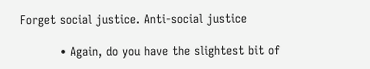Forget social justice. Anti-social justice

          • Again, do you have the slightest bit of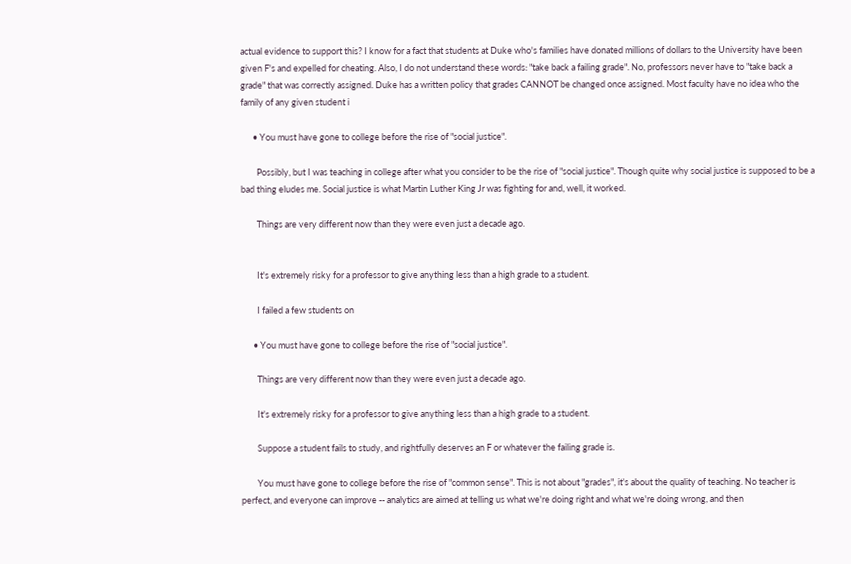actual evidence to support this? I know for a fact that students at Duke who's families have donated millions of dollars to the University have been given F's and expelled for cheating. Also, I do not understand these words: "take back a failing grade". No, professors never have to "take back a grade" that was correctly assigned. Duke has a written policy that grades CANNOT be changed once assigned. Most faculty have no idea who the family of any given student i

      • You must have gone to college before the rise of "social justice".

        Possibly, but I was teaching in college after what you consider to be the rise of "social justice". Though quite why social justice is supposed to be a bad thing eludes me. Social justice is what Martin Luther King Jr was fighting for and, well, it worked.

        Things are very different now than they were even just a decade ago.


        It's extremely risky for a professor to give anything less than a high grade to a student.

        I failed a few students on

      • You must have gone to college before the rise of "social justice".

        Things are very different now than they were even just a decade ago.

        It's extremely risky for a professor to give anything less than a high grade to a student.

        Suppose a student fails to study, and rightfully deserves an F or whatever the failing grade is.

        You must have gone to college before the rise of "common sense". This is not about "grades", it's about the quality of teaching. No teacher is perfect, and everyone can improve -- analytics are aimed at telling us what we're doing right and what we're doing wrong, and then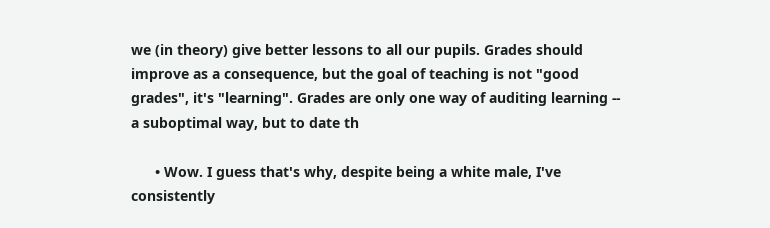we (in theory) give better lessons to all our pupils. Grades should improve as a consequence, but the goal of teaching is not "good grades", it's "learning". Grades are only one way of auditing learning -- a suboptimal way, but to date th

      • Wow. I guess that's why, despite being a white male, I've consistently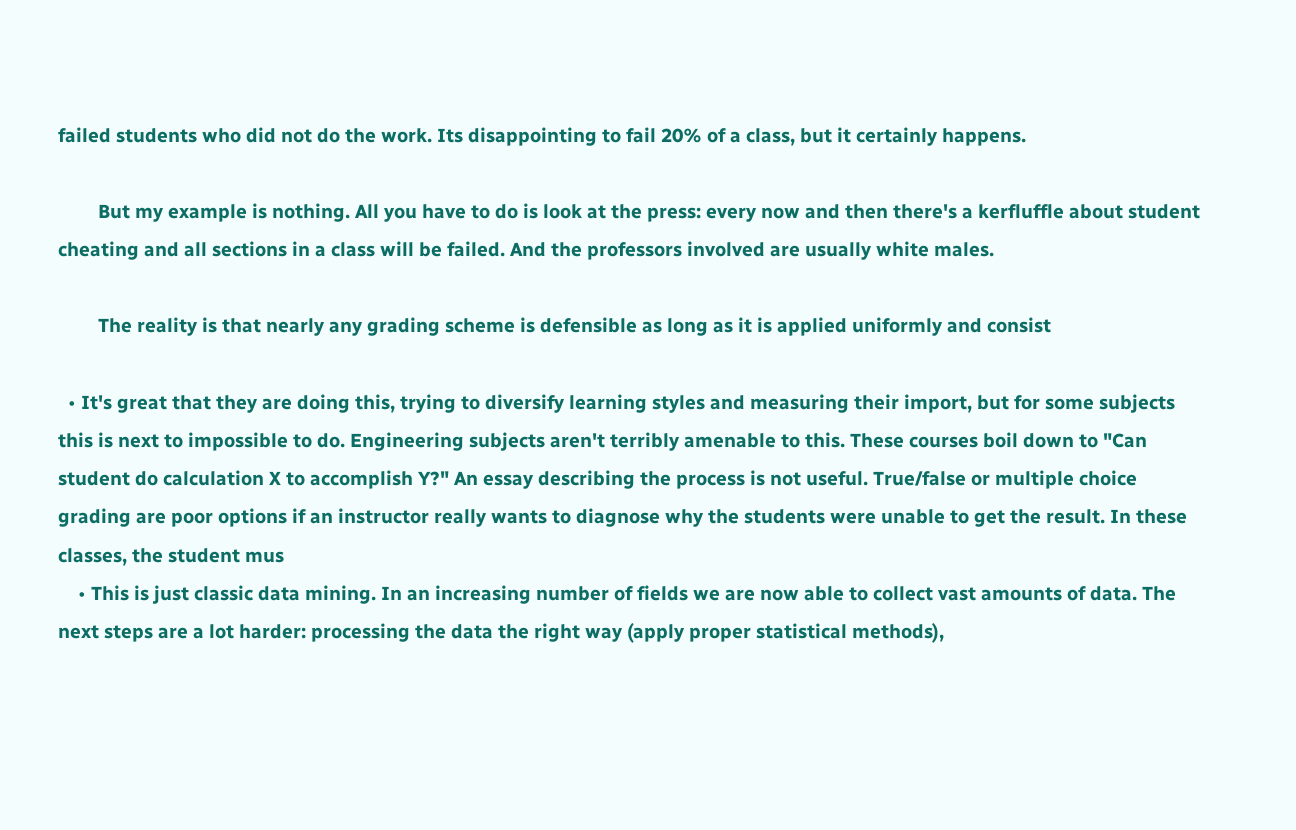failed students who did not do the work. Its disappointing to fail 20% of a class, but it certainly happens.

        But my example is nothing. All you have to do is look at the press: every now and then there's a kerfluffle about student cheating and all sections in a class will be failed. And the professors involved are usually white males.

        The reality is that nearly any grading scheme is defensible as long as it is applied uniformly and consist

  • It's great that they are doing this, trying to diversify learning styles and measuring their import, but for some subjects this is next to impossible to do. Engineering subjects aren't terribly amenable to this. These courses boil down to "Can student do calculation X to accomplish Y?" An essay describing the process is not useful. True/false or multiple choice grading are poor options if an instructor really wants to diagnose why the students were unable to get the result. In these classes, the student mus
    • This is just classic data mining. In an increasing number of fields we are now able to collect vast amounts of data. The next steps are a lot harder: processing the data the right way (apply proper statistical methods),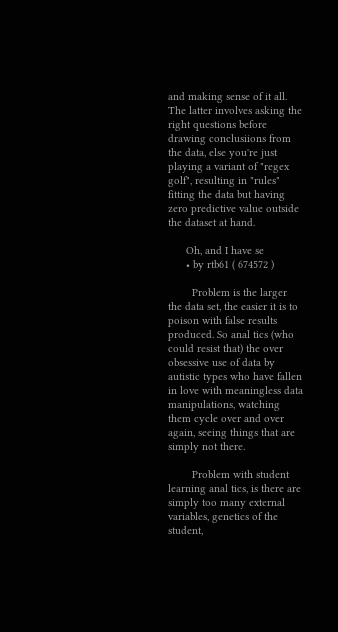and making sense of it all. The latter involves asking the right questions before drawing conclusiions from the data, else you're just playing a variant of "regex golf", resulting in "rules" fitting the data but having zero predictive value outside the dataset at hand.

      Oh, and I have se
      • by rtb61 ( 674572 )

        Problem is the larger the data set, the easier it is to poison with false results produced. So anal tics (who could resist that) the over obsessive use of data by autistic types who have fallen in love with meaningless data manipulations, watching them cycle over and over again, seeing things that are simply not there.

        Problem with student learning anal tics, is there are simply too many external variables, genetics of the student,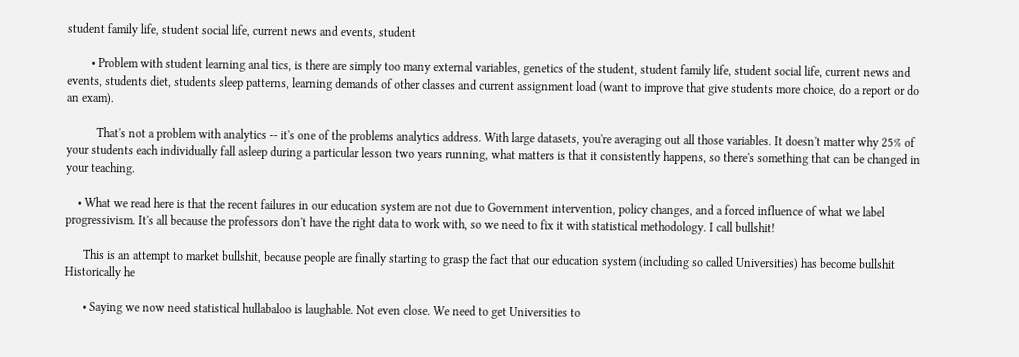student family life, student social life, current news and events, student

        • Problem with student learning anal tics, is there are simply too many external variables, genetics of the student, student family life, student social life, current news and events, students diet, students sleep patterns, learning demands of other classes and current assignment load (want to improve that give students more choice, do a report or do an exam).

          That's not a problem with analytics -- it's one of the problems analytics address. With large datasets, you're averaging out all those variables. It doesn't matter why 25% of your students each individually fall asleep during a particular lesson two years running, what matters is that it consistently happens, so there's something that can be changed in your teaching.

    • What we read here is that the recent failures in our education system are not due to Government intervention, policy changes, and a forced influence of what we label progressivism. It's all because the professors don't have the right data to work with, so we need to fix it with statistical methodology. I call bullshit!

      This is an attempt to market bullshit, because people are finally starting to grasp the fact that our education system (including so called Universities) has become bullshit Historically he

      • Saying we now need statistical hullabaloo is laughable. Not even close. We need to get Universities to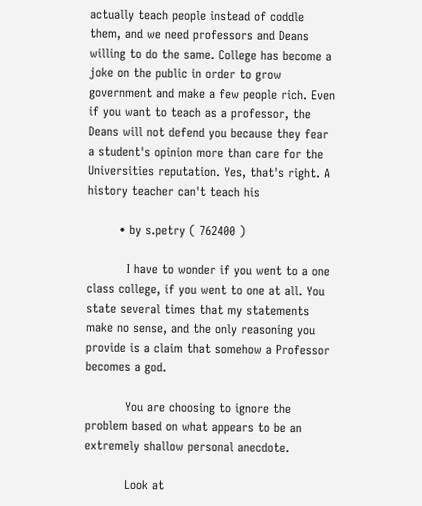actually teach people instead of coddle them, and we need professors and Deans willing to do the same. College has become a joke on the public in order to grow government and make a few people rich. Even if you want to teach as a professor, the Deans will not defend you because they fear a student's opinion more than care for the Universities reputation. Yes, that's right. A history teacher can't teach his

        • by s.petry ( 762400 )

          I have to wonder if you went to a one class college, if you went to one at all. You state several times that my statements make no sense, and the only reasoning you provide is a claim that somehow a Professor becomes a god.

          You are choosing to ignore the problem based on what appears to be an extremely shallow personal anecdote.

          Look at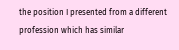the position I presented from a different profession which has similar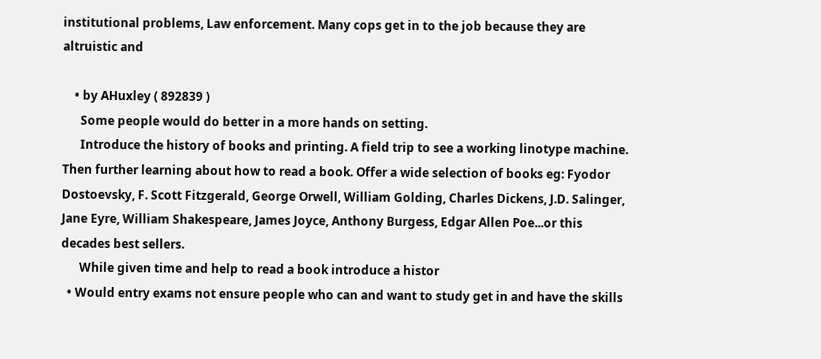institutional problems, Law enforcement. Many cops get in to the job because they are altruistic and

    • by AHuxley ( 892839 )
      Some people would do better in a more hands on setting.
      Introduce the history of books and printing. A field trip to see a working linotype machine. Then further learning about how to read a book. Offer a wide selection of books eg: Fyodor Dostoevsky, F. Scott Fitzgerald, George Orwell, William Golding, Charles Dickens, J.D. Salinger, Jane Eyre, William Shakespeare, James Joyce, Anthony Burgess, Edgar Allen Poe...or this decades best sellers.
      While given time and help to read a book introduce a histor
  • Would entry exams not ensure people who can and want to study get in and have the skills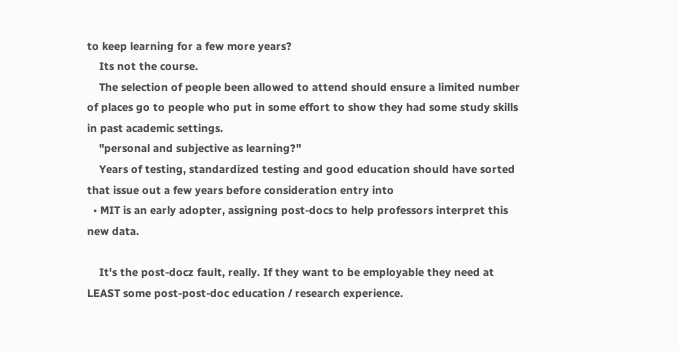to keep learning for a few more years?
    Its not the course.
    The selection of people been allowed to attend should ensure a limited number of places go to people who put in some effort to show they had some study skills in past academic settings.
    "personal and subjective as learning?"
    Years of testing, standardized testing and good education should have sorted that issue out a few years before consideration entry into
  • MIT is an early adopter, assigning post-docs to help professors interpret this new data.

    It's the post-docz fault, really. If they want to be employable they need at LEAST some post-post-doc education / research experience.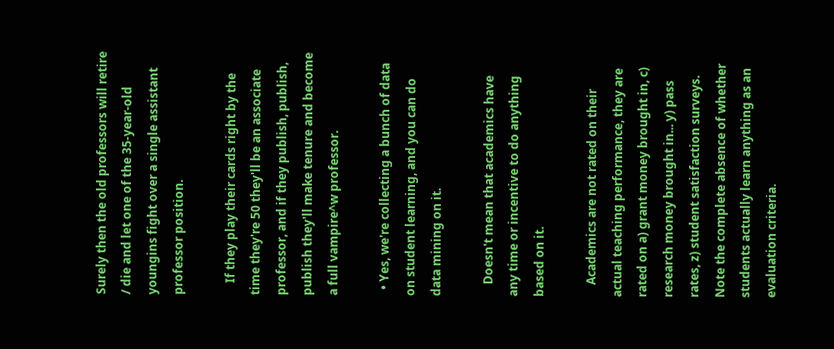Surely then the old professors will retire / die and let one of the 35-year-old youngins fight over a single assistant professor position.

    If they play their cards right by the time they're 50 they'll be an associate professor, and if they publish, publish, publish they'll make tenure and become a full vampire^w professor.

  • Yes, we're collecting a bunch of data on student learning, and you can do data mining on it.

    Doesn't mean that academics have any time or incentive to do anything based on it.

    Academics are not rated on their actual teaching performance, they are rated on a) grant money brought in, c) research money brought in... y) pass rates, z) student satisfaction surveys. Note the complete absence of whether students actually learn anything as an evaluation criteria.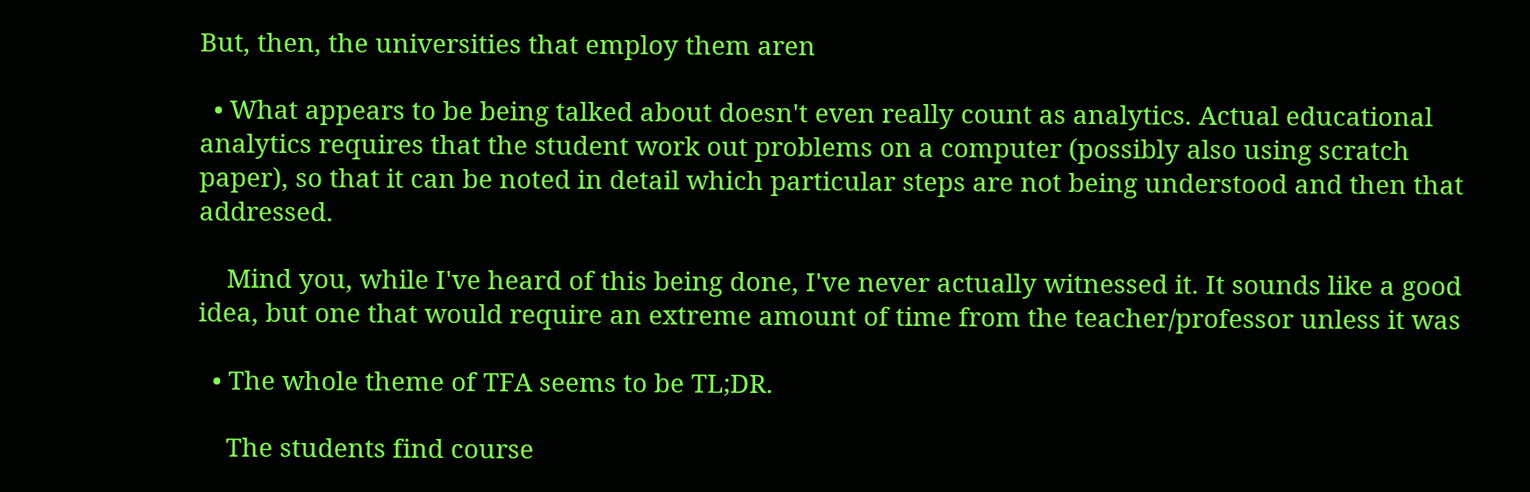But, then, the universities that employ them aren

  • What appears to be being talked about doesn't even really count as analytics. Actual educational analytics requires that the student work out problems on a computer (possibly also using scratch paper), so that it can be noted in detail which particular steps are not being understood and then that addressed.

    Mind you, while I've heard of this being done, I've never actually witnessed it. It sounds like a good idea, but one that would require an extreme amount of time from the teacher/professor unless it was

  • The whole theme of TFA seems to be TL;DR.

    The students find course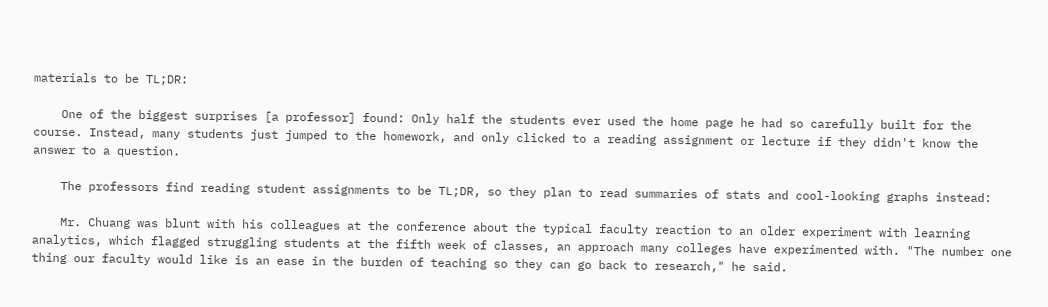materials to be TL;DR:

    One of the biggest surprises [a professor] found: Only half the students ever used the home page he had so carefully built for the course. Instead, many students just jumped to the homework, and only clicked to a reading assignment or lecture if they didn't know the answer to a question.

    The professors find reading student assignments to be TL;DR, so they plan to read summaries of stats and cool-looking graphs instead:

    Mr. Chuang was blunt with his colleagues at the conference about the typical faculty reaction to an older experiment with learning analytics, which flagged struggling students at the fifth week of classes, an approach many colleges have experimented with. "The number one thing our faculty would like is an ease in the burden of teaching so they can go back to research," he said.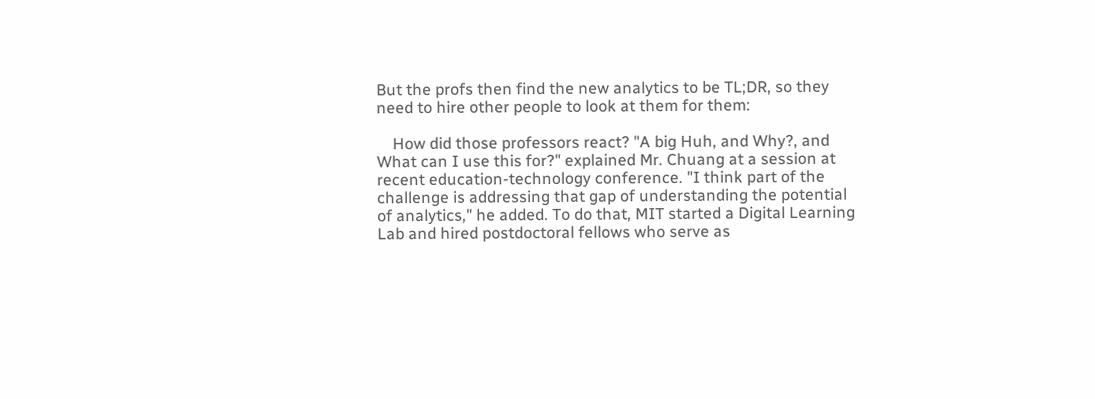But the profs then find the new analytics to be TL;DR, so they need to hire other people to look at them for them:

    How did those professors react? "A big Huh, and Why?, and What can I use this for?" explained Mr. Chuang at a session at recent education-technology conference. "I think part of the challenge is addressing that gap of understanding the potential of analytics," he added. To do that, MIT started a Digital Learning Lab and hired postdoctoral fellows who serve as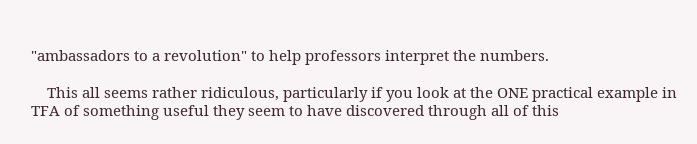"ambassadors to a revolution" to help professors interpret the numbers.

    This all seems rather ridiculous, particularly if you look at the ONE practical example in TFA of something useful they seem to have discovered through all of this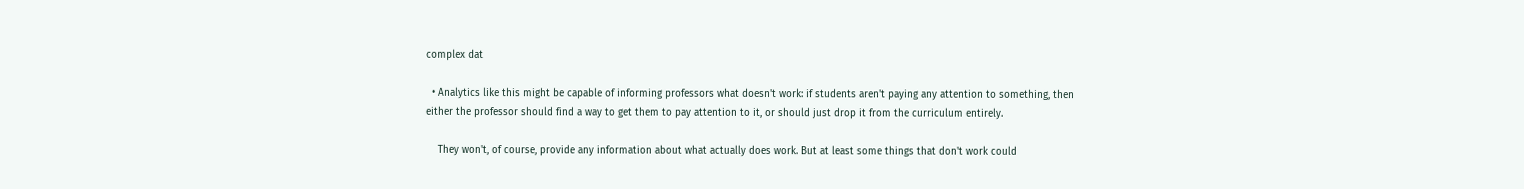complex dat

  • Analytics like this might be capable of informing professors what doesn't work: if students aren't paying any attention to something, then either the professor should find a way to get them to pay attention to it, or should just drop it from the curriculum entirely.

    They won't, of course, provide any information about what actually does work. But at least some things that don't work could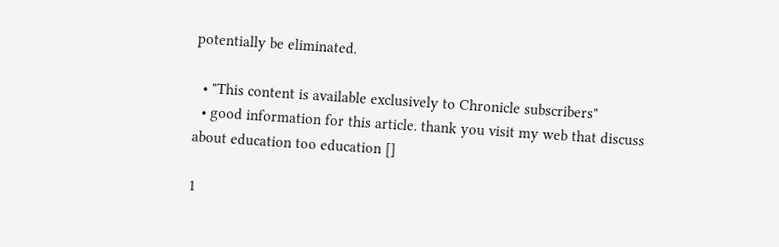potentially be eliminated.

  • "This content is available exclusively to Chronicle subscribers"
  • good information for this article. thank you visit my web that discuss about education too education []

1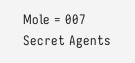Mole = 007 Secret Agents